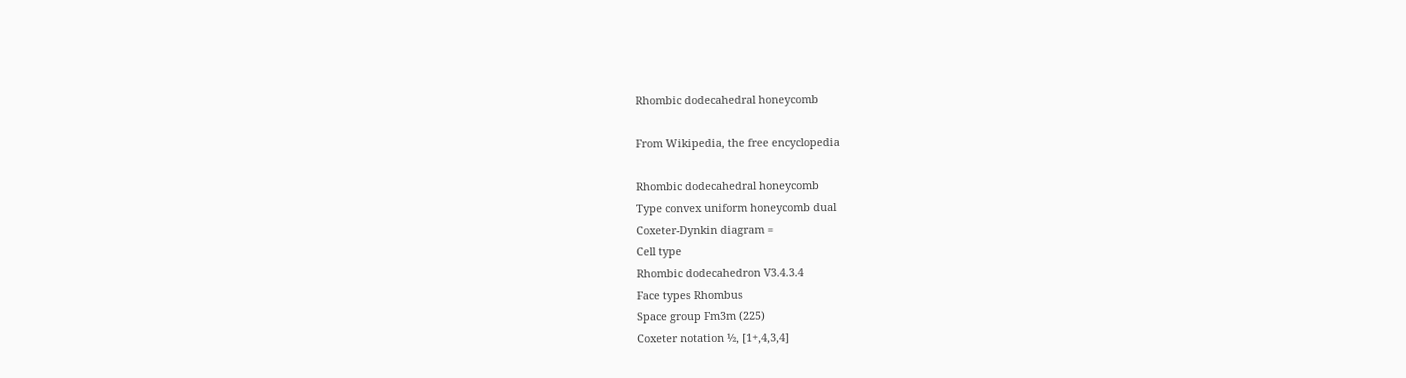Rhombic dodecahedral honeycomb

From Wikipedia, the free encyclopedia

Rhombic dodecahedral honeycomb
Type convex uniform honeycomb dual
Coxeter-Dynkin diagram =
Cell type
Rhombic dodecahedron V3.4.3.4
Face types Rhombus
Space group Fm3m (225)
Coxeter notation ½, [1+,4,3,4]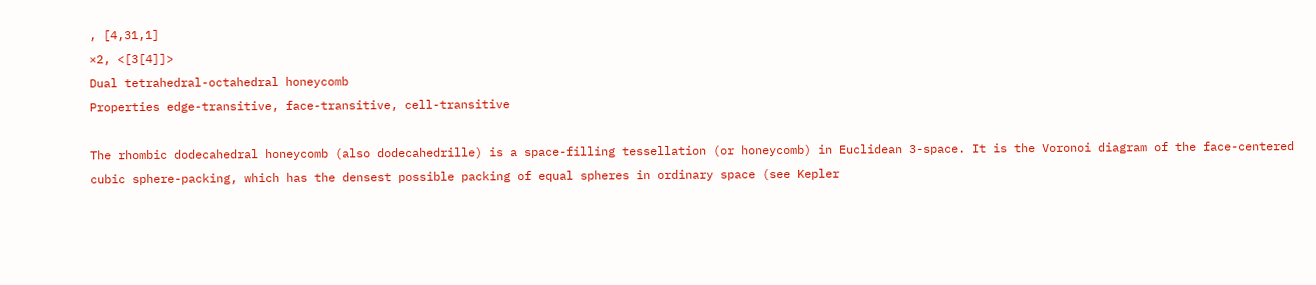, [4,31,1]
×2, <[3[4]]>
Dual tetrahedral-octahedral honeycomb
Properties edge-transitive, face-transitive, cell-transitive

The rhombic dodecahedral honeycomb (also dodecahedrille) is a space-filling tessellation (or honeycomb) in Euclidean 3-space. It is the Voronoi diagram of the face-centered cubic sphere-packing, which has the densest possible packing of equal spheres in ordinary space (see Kepler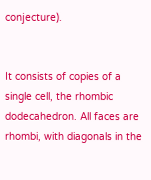conjecture).


It consists of copies of a single cell, the rhombic dodecahedron. All faces are rhombi, with diagonals in the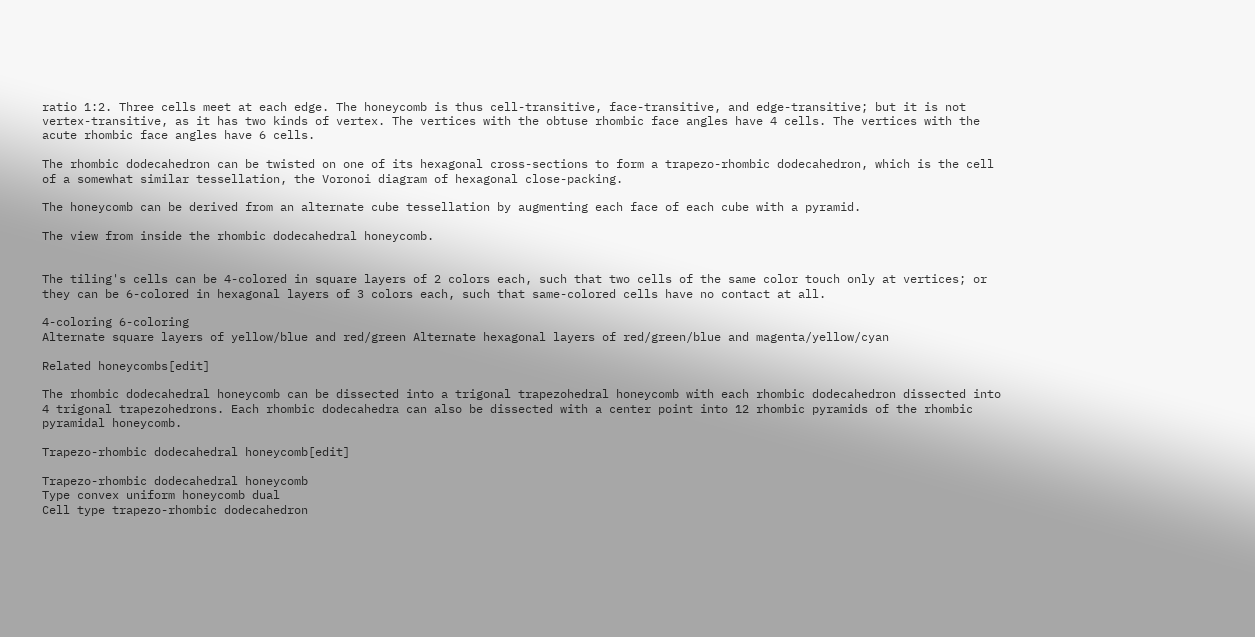ratio 1:2. Three cells meet at each edge. The honeycomb is thus cell-transitive, face-transitive, and edge-transitive; but it is not vertex-transitive, as it has two kinds of vertex. The vertices with the obtuse rhombic face angles have 4 cells. The vertices with the acute rhombic face angles have 6 cells.

The rhombic dodecahedron can be twisted on one of its hexagonal cross-sections to form a trapezo-rhombic dodecahedron, which is the cell of a somewhat similar tessellation, the Voronoi diagram of hexagonal close-packing.

The honeycomb can be derived from an alternate cube tessellation by augmenting each face of each cube with a pyramid.

The view from inside the rhombic dodecahedral honeycomb.


The tiling's cells can be 4-colored in square layers of 2 colors each, such that two cells of the same color touch only at vertices; or they can be 6-colored in hexagonal layers of 3 colors each, such that same-colored cells have no contact at all.

4-coloring 6-coloring
Alternate square layers of yellow/blue and red/green Alternate hexagonal layers of red/green/blue and magenta/yellow/cyan

Related honeycombs[edit]

The rhombic dodecahedral honeycomb can be dissected into a trigonal trapezohedral honeycomb with each rhombic dodecahedron dissected into 4 trigonal trapezohedrons. Each rhombic dodecahedra can also be dissected with a center point into 12 rhombic pyramids of the rhombic pyramidal honeycomb.

Trapezo-rhombic dodecahedral honeycomb[edit]

Trapezo-rhombic dodecahedral honeycomb
Type convex uniform honeycomb dual
Cell type trapezo-rhombic dodecahedron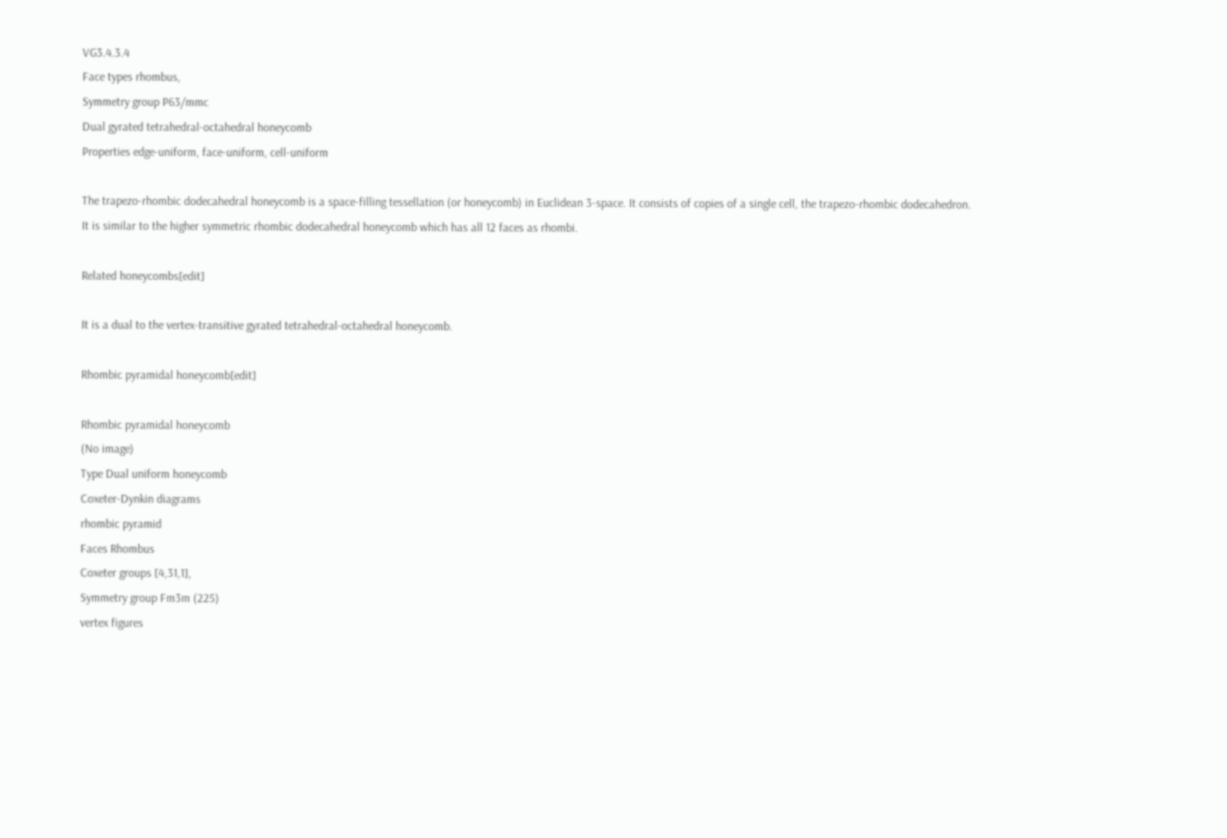VG3.4.3.4
Face types rhombus,
Symmetry group P63/mmc
Dual gyrated tetrahedral-octahedral honeycomb
Properties edge-uniform, face-uniform, cell-uniform

The trapezo-rhombic dodecahedral honeycomb is a space-filling tessellation (or honeycomb) in Euclidean 3-space. It consists of copies of a single cell, the trapezo-rhombic dodecahedron. It is similar to the higher symmetric rhombic dodecahedral honeycomb which has all 12 faces as rhombi.

Related honeycombs[edit]

It is a dual to the vertex-transitive gyrated tetrahedral-octahedral honeycomb.

Rhombic pyramidal honeycomb[edit]

Rhombic pyramidal honeycomb
(No image)
Type Dual uniform honeycomb
Coxeter-Dynkin diagrams
rhombic pyramid
Faces Rhombus
Coxeter groups [4,31,1],
Symmetry group Fm3m (225)
vertex figures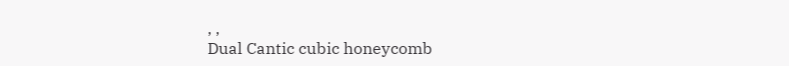, ,
Dual Cantic cubic honeycomb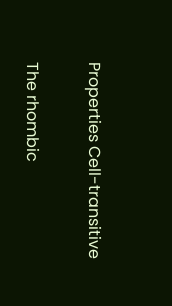Properties Cell-transitive

The rhombic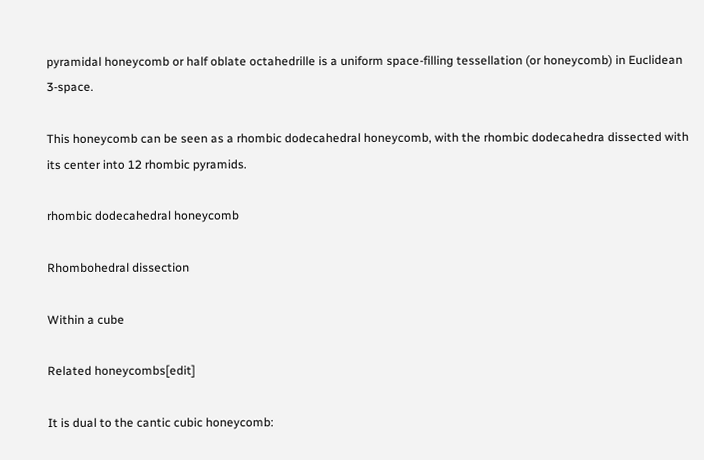pyramidal honeycomb or half oblate octahedrille is a uniform space-filling tessellation (or honeycomb) in Euclidean 3-space.

This honeycomb can be seen as a rhombic dodecahedral honeycomb, with the rhombic dodecahedra dissected with its center into 12 rhombic pyramids.

rhombic dodecahedral honeycomb

Rhombohedral dissection

Within a cube

Related honeycombs[edit]

It is dual to the cantic cubic honeycomb: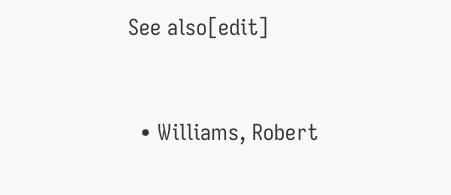See also[edit]


  • Williams, Robert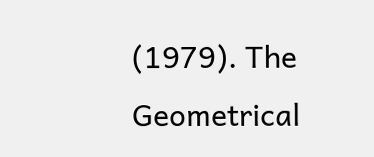(1979). The Geometrical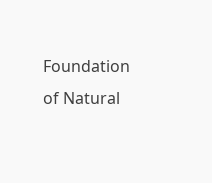Foundation of Natural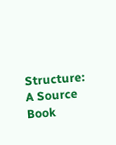Structure: A Source Book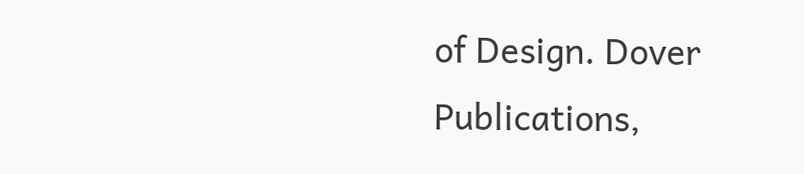of Design. Dover Publications,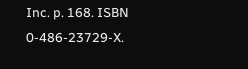Inc. p. 168. ISBN 0-486-23729-X.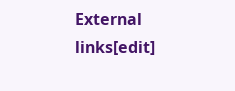External links[edit]